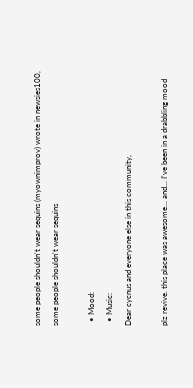some people shouldn't wear sequins (myownimprov) wrote in newsies100,
some people shouldn't wear sequins

  • Mood:
  • Music:
Dear cycnus and everyone else in this community,

plz revive. this place was awesome... and... I've been in a drabbling mood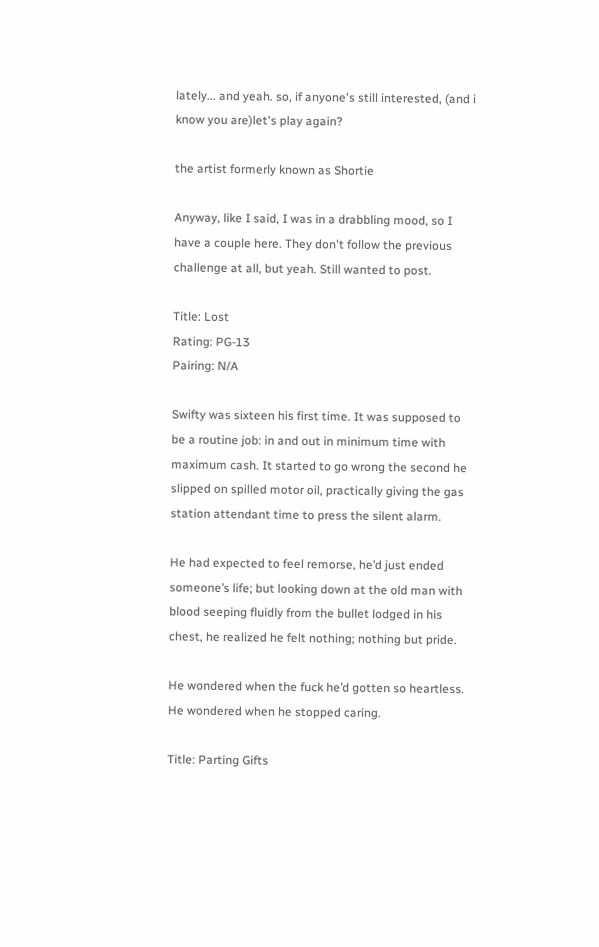lately... and yeah. so, if anyone's still interested, (and i know you are)let's play again?

the artist formerly known as Shortie

Anyway, like I said, I was in a drabbling mood, so I have a couple here. They don't follow the previous challenge at all, but yeah. Still wanted to post.

Title: Lost
Rating: PG-13
Pairing: N/A

Swifty was sixteen his first time. It was supposed to be a routine job: in and out in minimum time with maximum cash. It started to go wrong the second he slipped on spilled motor oil, practically giving the gas station attendant time to press the silent alarm.

He had expected to feel remorse, he’d just ended someone’s life; but looking down at the old man with blood seeping fluidly from the bullet lodged in his chest, he realized he felt nothing; nothing but pride.

He wondered when the fuck he’d gotten so heartless. He wondered when he stopped caring.

Title: Parting Gifts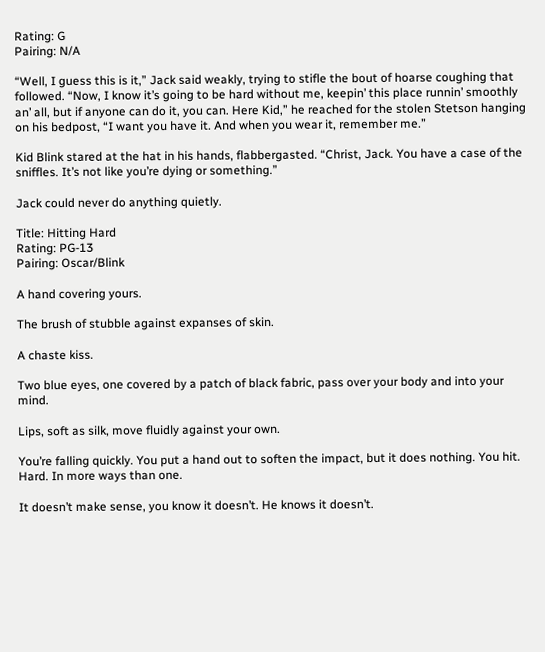Rating: G
Pairing: N/A

“Well, I guess this is it,” Jack said weakly, trying to stifle the bout of hoarse coughing that followed. “Now, I know it’s going to be hard without me, keepin’ this place runnin’ smoothly an’ all, but if anyone can do it, you can. Here Kid,” he reached for the stolen Stetson hanging on his bedpost, “I want you have it. And when you wear it, remember me.”

Kid Blink stared at the hat in his hands, flabbergasted. “Christ, Jack. You have a case of the sniffles. It’s not like you’re dying or something.”

Jack could never do anything quietly.

Title: Hitting Hard
Rating: PG-13
Pairing: Oscar/Blink

A hand covering yours.

The brush of stubble against expanses of skin.

A chaste kiss.

Two blue eyes, one covered by a patch of black fabric, pass over your body and into your mind.

Lips, soft as silk, move fluidly against your own.

You’re falling quickly. You put a hand out to soften the impact, but it does nothing. You hit. Hard. In more ways than one.

It doesn’t make sense, you know it doesn’t. He knows it doesn’t.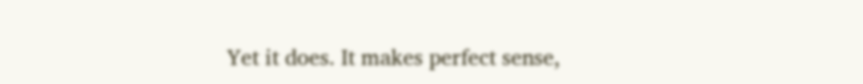Yet it does. It makes perfect sense,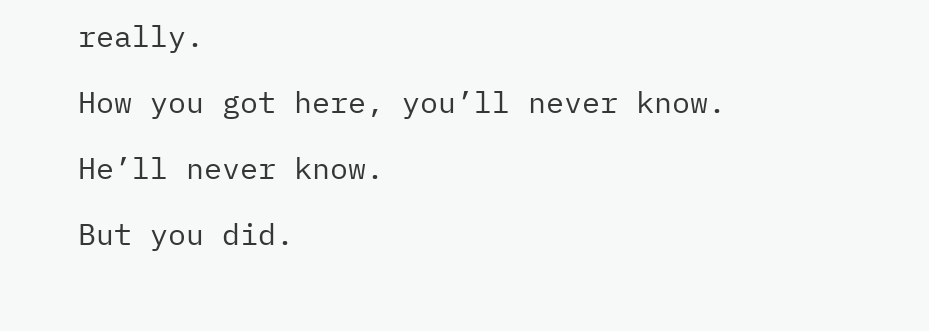really.

How you got here, you’ll never know.

He’ll never know.

But you did.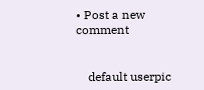• Post a new comment


    default userpic